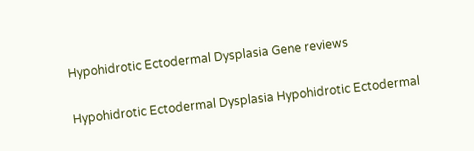Hypohidrotic Ectodermal Dysplasia Gene reviews

Hypohidrotic Ectodermal Dysplasia Hypohidrotic Ectodermal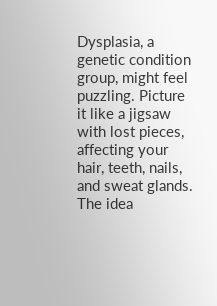Dysplasia, a genetic condition group, might feel puzzling. Picture it like a jigsaw with lost pieces, affecting your hair, teeth, nails, and sweat glands. The idea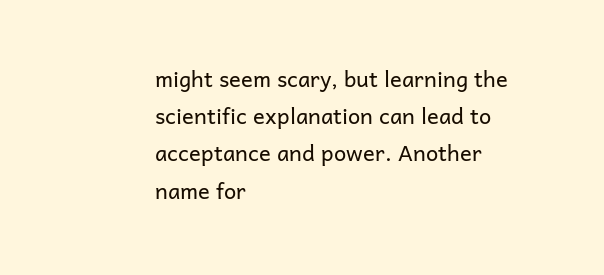might seem scary, but learning the scientific explanation can lead to acceptance and power. Another name for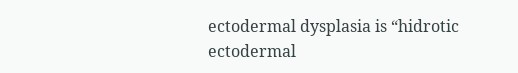ectodermal dysplasia is “hidrotic ectodermal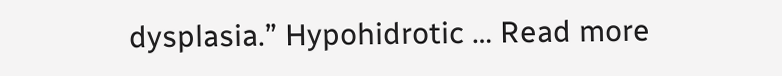dysplasia.” Hypohidrotic … Read more